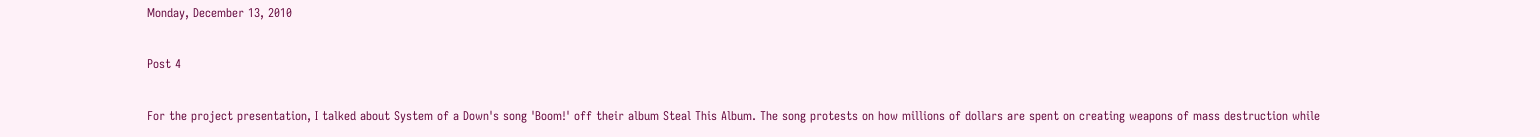Monday, December 13, 2010

Post 4

For the project presentation, I talked about System of a Down's song 'Boom!' off their album Steal This Album. The song protests on how millions of dollars are spent on creating weapons of mass destruction while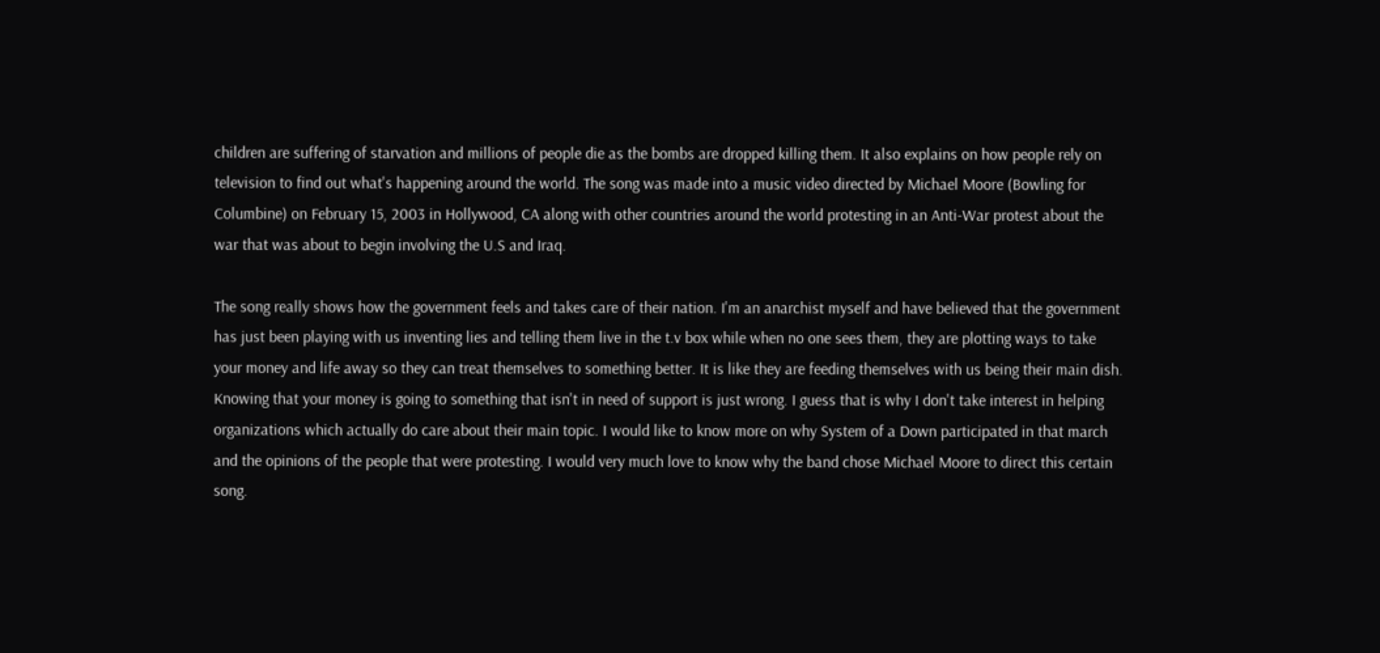children are suffering of starvation and millions of people die as the bombs are dropped killing them. It also explains on how people rely on television to find out what's happening around the world. The song was made into a music video directed by Michael Moore (Bowling for Columbine) on February 15, 2003 in Hollywood, CA along with other countries around the world protesting in an Anti-War protest about the war that was about to begin involving the U.S and Iraq.

The song really shows how the government feels and takes care of their nation. I'm an anarchist myself and have believed that the government has just been playing with us inventing lies and telling them live in the t.v box while when no one sees them, they are plotting ways to take your money and life away so they can treat themselves to something better. It is like they are feeding themselves with us being their main dish. Knowing that your money is going to something that isn't in need of support is just wrong. I guess that is why I don't take interest in helping organizations which actually do care about their main topic. I would like to know more on why System of a Down participated in that march and the opinions of the people that were protesting. I would very much love to know why the band chose Michael Moore to direct this certain song.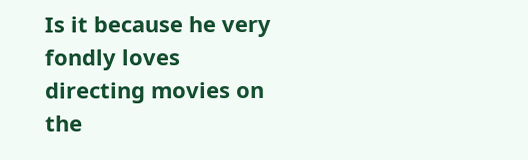Is it because he very fondly loves directing movies on the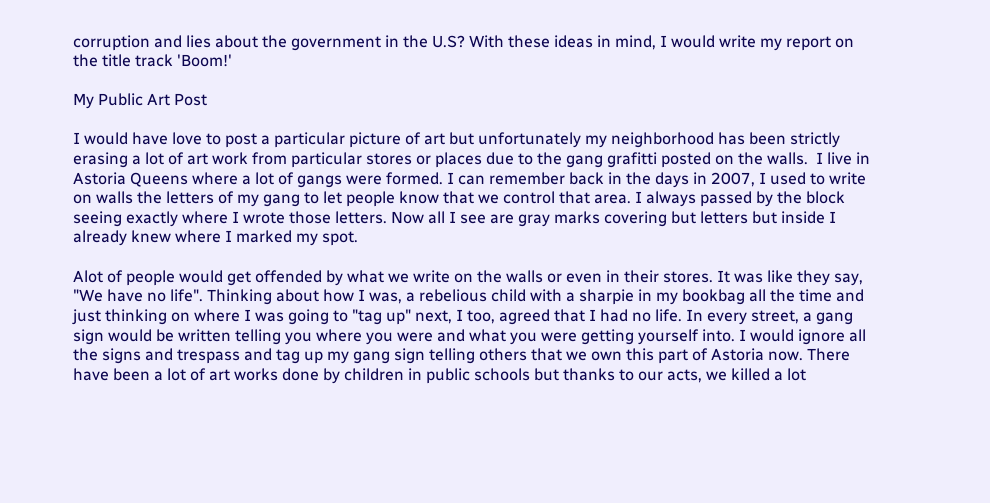corruption and lies about the government in the U.S? With these ideas in mind, I would write my report on the title track 'Boom!'

My Public Art Post

I would have love to post a particular picture of art but unfortunately my neighborhood has been strictly erasing a lot of art work from particular stores or places due to the gang grafitti posted on the walls.  I live in Astoria Queens where a lot of gangs were formed. I can remember back in the days in 2007, I used to write on walls the letters of my gang to let people know that we control that area. I always passed by the block seeing exactly where I wrote those letters. Now all I see are gray marks covering but letters but inside I already knew where I marked my spot.

Alot of people would get offended by what we write on the walls or even in their stores. It was like they say, "We have no life". Thinking about how I was, a rebelious child with a sharpie in my bookbag all the time and just thinking on where I was going to "tag up" next, I too, agreed that I had no life. In every street, a gang sign would be written telling you where you were and what you were getting yourself into. I would ignore all the signs and trespass and tag up my gang sign telling others that we own this part of Astoria now. There have been a lot of art works done by children in public schools but thanks to our acts, we killed a lot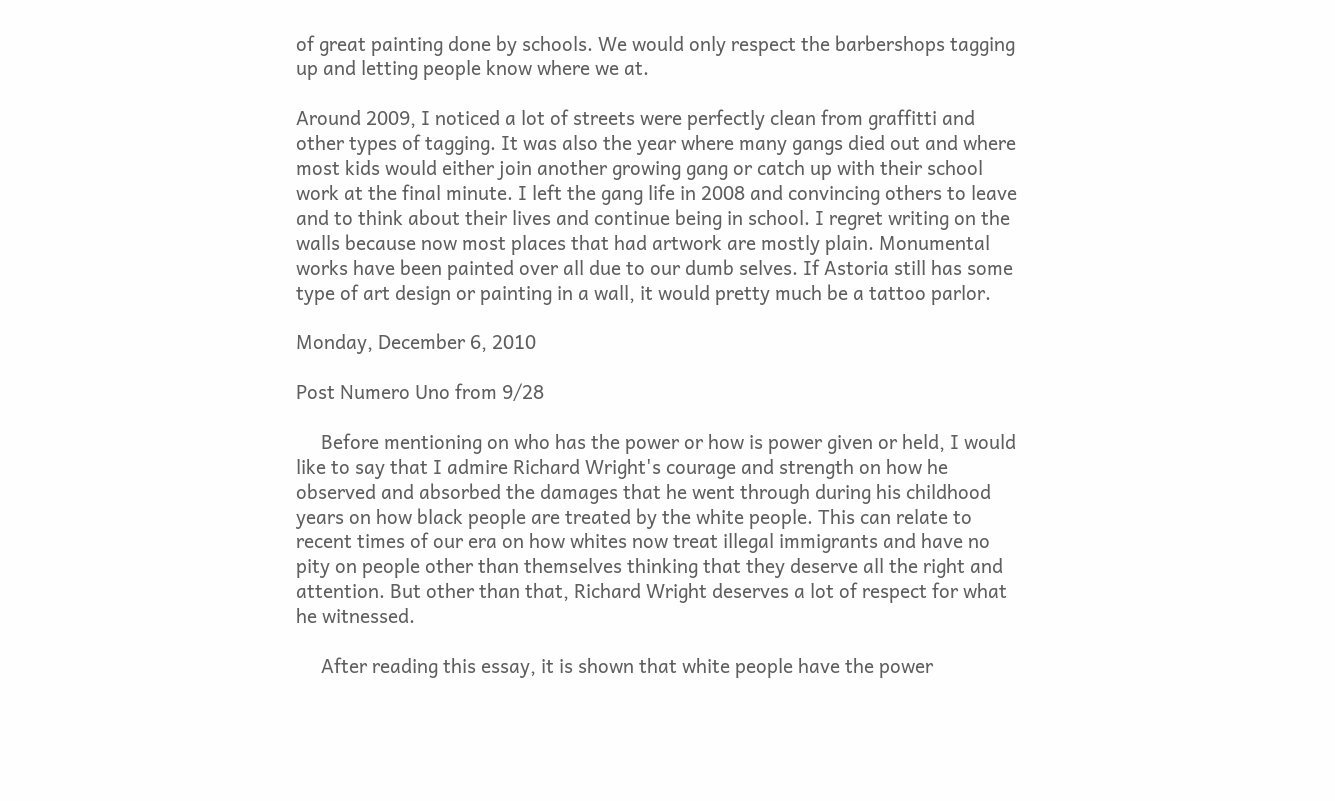of great painting done by schools. We would only respect the barbershops tagging up and letting people know where we at.

Around 2009, I noticed a lot of streets were perfectly clean from graffitti and other types of tagging. It was also the year where many gangs died out and where most kids would either join another growing gang or catch up with their school work at the final minute. I left the gang life in 2008 and convincing others to leave and to think about their lives and continue being in school. I regret writing on the walls because now most places that had artwork are mostly plain. Monumental works have been painted over all due to our dumb selves. If Astoria still has some type of art design or painting in a wall, it would pretty much be a tattoo parlor.

Monday, December 6, 2010

Post Numero Uno from 9/28

     Before mentioning on who has the power or how is power given or held, I would like to say that I admire Richard Wright's courage and strength on how he observed and absorbed the damages that he went through during his childhood years on how black people are treated by the white people. This can relate to recent times of our era on how whites now treat illegal immigrants and have no pity on people other than themselves thinking that they deserve all the right and attention. But other than that, Richard Wright deserves a lot of respect for what he witnessed.

     After reading this essay, it is shown that white people have the power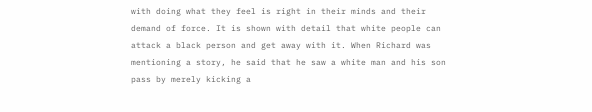with doing what they feel is right in their minds and their demand of force. It is shown with detail that white people can attack a black person and get away with it. When Richard was mentioning a story, he said that he saw a white man and his son pass by merely kicking a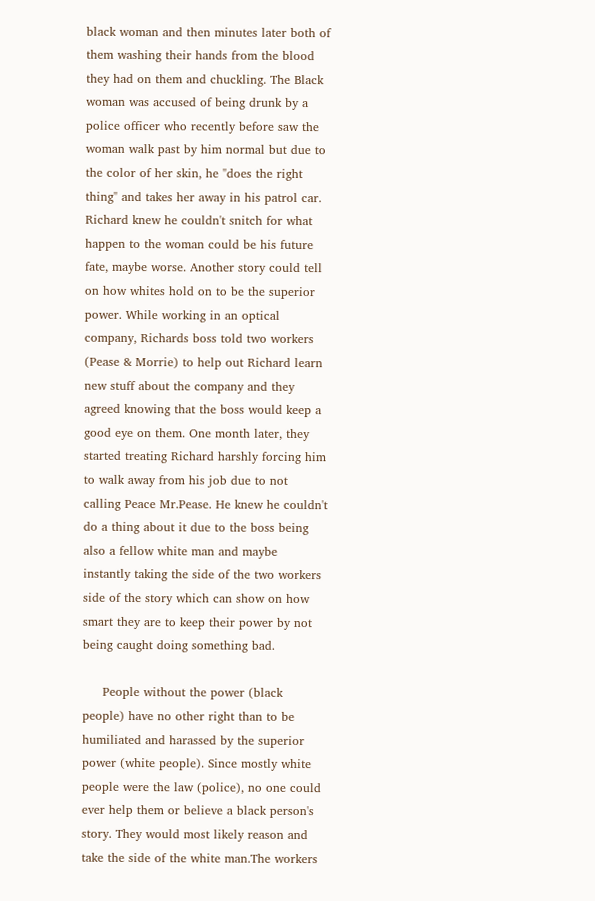black woman and then minutes later both of them washing their hands from the blood they had on them and chuckling. The Black woman was accused of being drunk by a police officer who recently before saw the woman walk past by him normal but due to the color of her skin, he "does the right thing" and takes her away in his patrol car. Richard knew he couldn't snitch for what happen to the woman could be his future fate, maybe worse. Another story could tell on how whites hold on to be the superior power. While working in an optical company, Richards boss told two workers (Pease & Morrie) to help out Richard learn new stuff about the company and they agreed knowing that the boss would keep a good eye on them. One month later, they started treating Richard harshly forcing him to walk away from his job due to not calling Peace Mr.Pease. He knew he couldn't do a thing about it due to the boss being also a fellow white man and maybe instantly taking the side of the two workers side of the story which can show on how smart they are to keep their power by not being caught doing something bad.

     People without the power (black people) have no other right than to be humiliated and harassed by the superior power (white people). Since mostly white people were the law (police), no one could ever help them or believe a black person's story. They would most likely reason and take the side of the white man.The workers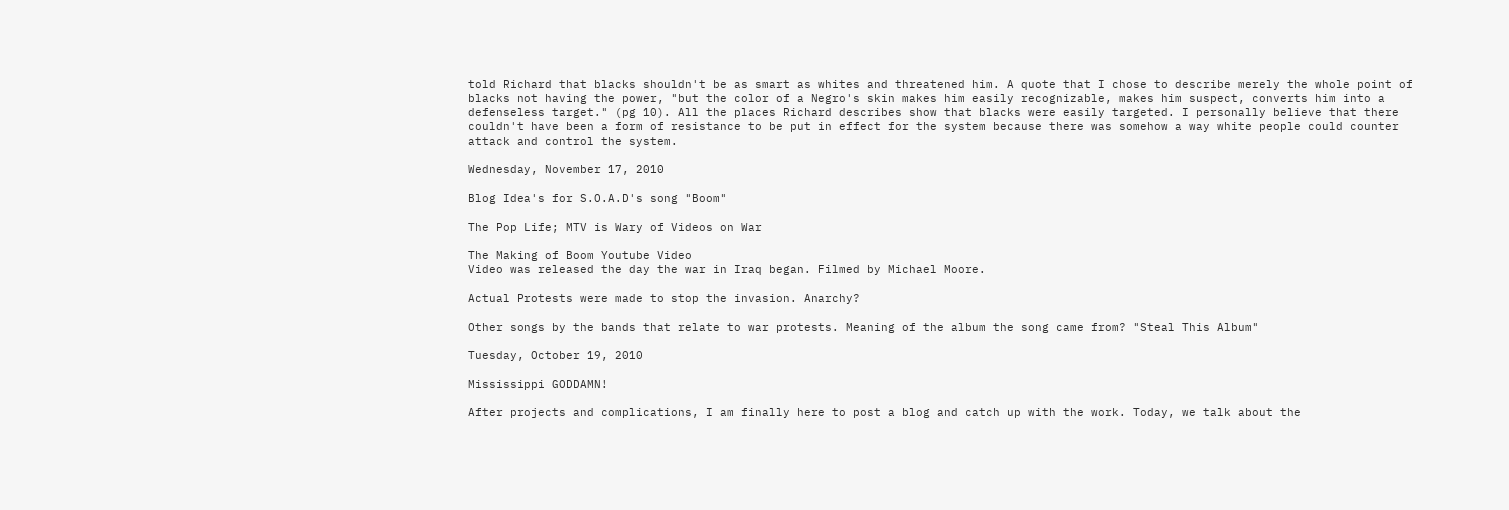told Richard that blacks shouldn't be as smart as whites and threatened him. A quote that I chose to describe merely the whole point of blacks not having the power, "but the color of a Negro's skin makes him easily recognizable, makes him suspect, converts him into a defenseless target." (pg 10). All the places Richard describes show that blacks were easily targeted. I personally believe that there couldn't have been a form of resistance to be put in effect for the system because there was somehow a way white people could counter attack and control the system.

Wednesday, November 17, 2010

Blog Idea's for S.O.A.D's song "Boom"

The Pop Life; MTV is Wary of Videos on War

The Making of Boom Youtube Video
Video was released the day the war in Iraq began. Filmed by Michael Moore.

Actual Protests were made to stop the invasion. Anarchy?

Other songs by the bands that relate to war protests. Meaning of the album the song came from? "Steal This Album"

Tuesday, October 19, 2010

Mississippi GODDAMN!

After projects and complications, I am finally here to post a blog and catch up with the work. Today, we talk about the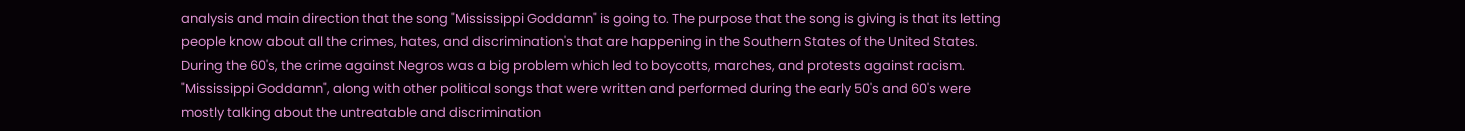analysis and main direction that the song "Mississippi Goddamn" is going to. The purpose that the song is giving is that its letting people know about all the crimes, hates, and discrimination's that are happening in the Southern States of the United States. During the 60's, the crime against Negros was a big problem which led to boycotts, marches, and protests against racism. "Mississippi Goddamn", along with other political songs that were written and performed during the early 50's and 60's were mostly talking about the untreatable and discrimination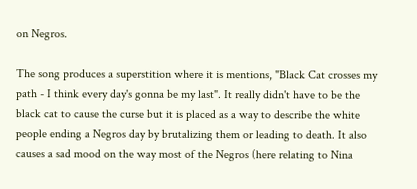on Negros.

The song produces a superstition where it is mentions, "Black Cat crosses my path - I think every day's gonna be my last". It really didn't have to be the black cat to cause the curse but it is placed as a way to describe the white people ending a Negros day by brutalizing them or leading to death. It also causes a sad mood on the way most of the Negros (here relating to Nina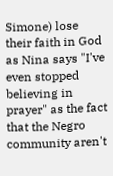Simone) lose their faith in God as Nina says "I've even stopped believing in prayer" as the fact that the Negro community aren't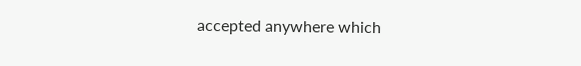accepted anywhere which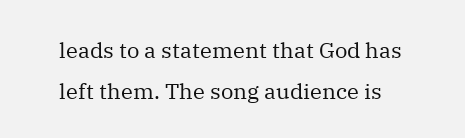leads to a statement that God has left them. The song audience is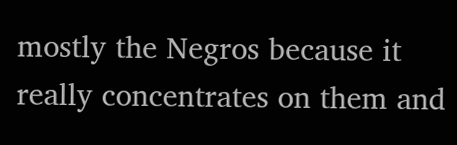mostly the Negros because it really concentrates on them and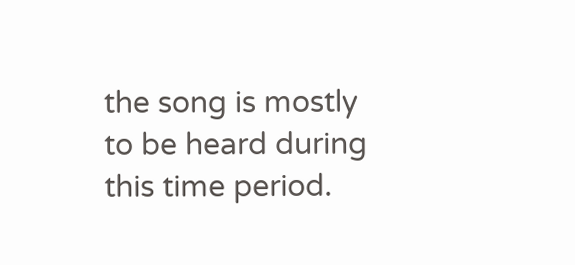the song is mostly to be heard during this time period.